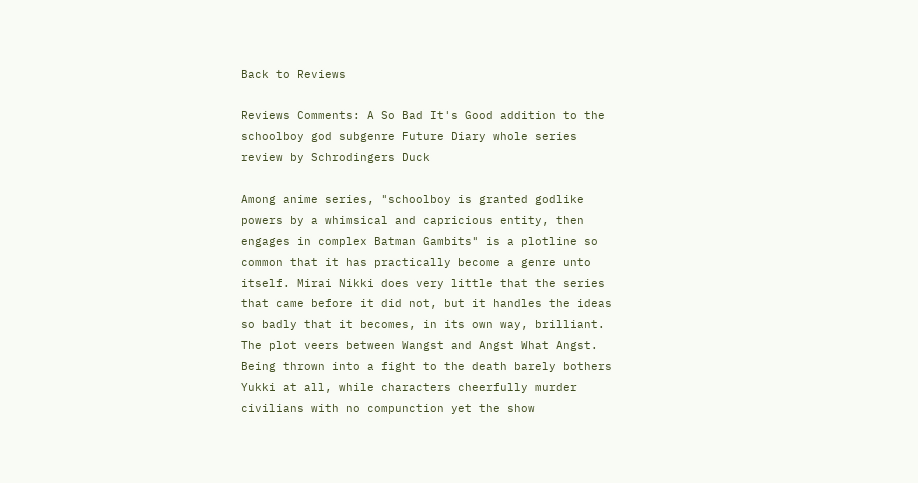Back to Reviews

Reviews Comments: A So Bad It's Good addition to the schoolboy god subgenre Future Diary whole series review by Schrodingers Duck

Among anime series, "schoolboy is granted godlike powers by a whimsical and capricious entity, then engages in complex Batman Gambits" is a plotline so common that it has practically become a genre unto itself. Mirai Nikki does very little that the series that came before it did not, but it handles the ideas so badly that it becomes, in its own way, brilliant. The plot veers between Wangst and Angst What Angst. Being thrown into a fight to the death barely bothers Yukki at all, while characters cheerfully murder civilians with no compunction yet the show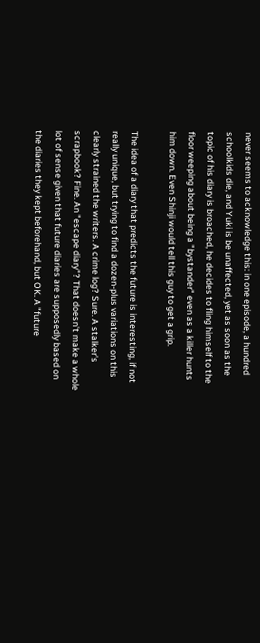never seems to acknowledge this: in one episode, a hundred schoolkids die, and Yuki is be unaffected, yet as soon as the topic of his diary is broached, he decides to fling himself to the floor weeping about being a "bystander" even as a killer hunts him down. Even Shinji would tell this guy to get a grip.

The idea of a diary that predicts the future is interesting, if not really unique, but trying to find a dozen-plus variations on this clearly strained the writers. A crime log? Sure. A stalker's scrapbook? Fine. An "escape diary"? That doesn't make a whole lot of sense given that future diaries are supposedly based on the diaries they kept beforehand, but OK. A "future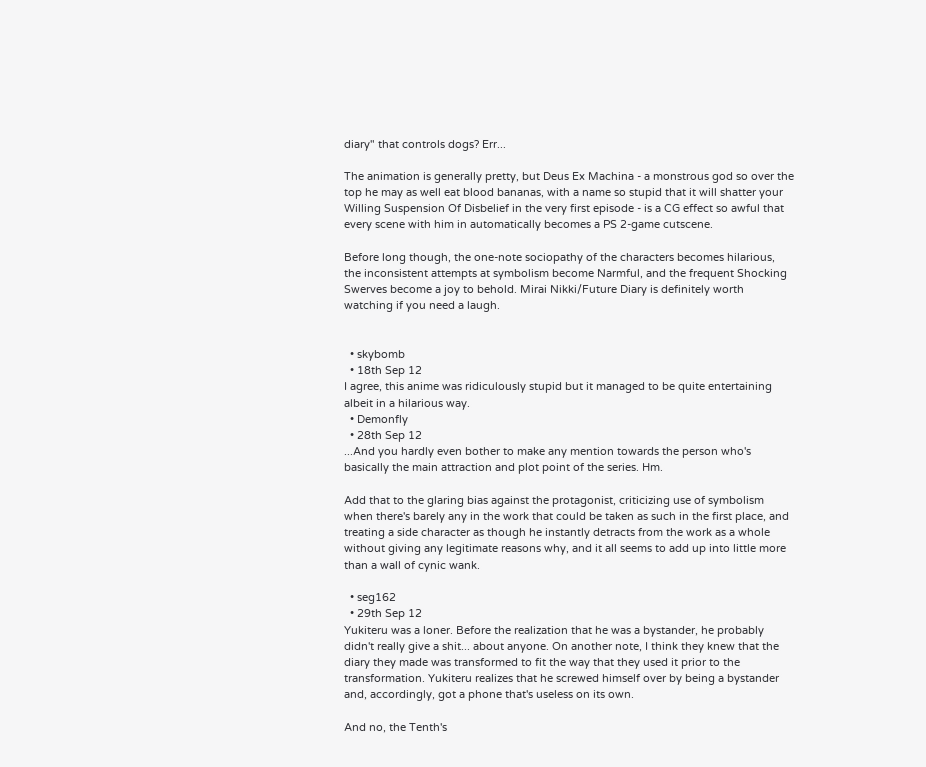diary" that controls dogs? Err...

The animation is generally pretty, but Deus Ex Machina - a monstrous god so over the top he may as well eat blood bananas, with a name so stupid that it will shatter your Willing Suspension Of Disbelief in the very first episode - is a CG effect so awful that every scene with him in automatically becomes a PS 2-game cutscene.

Before long though, the one-note sociopathy of the characters becomes hilarious, the inconsistent attempts at symbolism become Narmful, and the frequent Shocking Swerves become a joy to behold. Mirai Nikki/Future Diary is definitely worth watching if you need a laugh.


  • skybomb
  • 18th Sep 12
I agree, this anime was ridiculously stupid but it managed to be quite entertaining albeit in a hilarious way.
  • Demonfly
  • 28th Sep 12
...And you hardly even bother to make any mention towards the person who's basically the main attraction and plot point of the series. Hm.

Add that to the glaring bias against the protagonist, criticizing use of symbolism when there's barely any in the work that could be taken as such in the first place, and treating a side character as though he instantly detracts from the work as a whole without giving any legitimate reasons why, and it all seems to add up into little more than a wall of cynic wank.

  • seg162
  • 29th Sep 12
Yukiteru was a loner. Before the realization that he was a bystander, he probably didn't really give a shit... about anyone. On another note, I think they knew that the diary they made was transformed to fit the way that they used it prior to the transformation. Yukiteru realizes that he screwed himself over by being a bystander and, accordingly, got a phone that's useless on its own.

And no, the Tenth's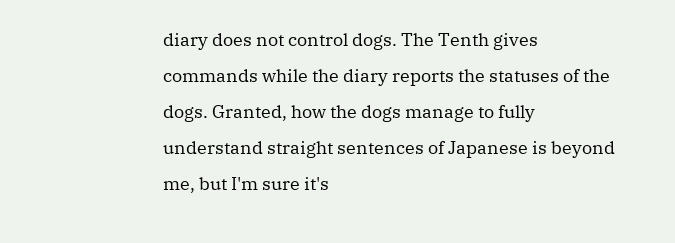diary does not control dogs. The Tenth gives commands while the diary reports the statuses of the dogs. Granted, how the dogs manage to fully understand straight sentences of Japanese is beyond me, but I'm sure it's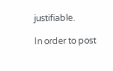justifiable.

In order to post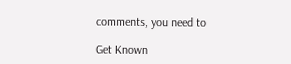comments, you need to

Get Known